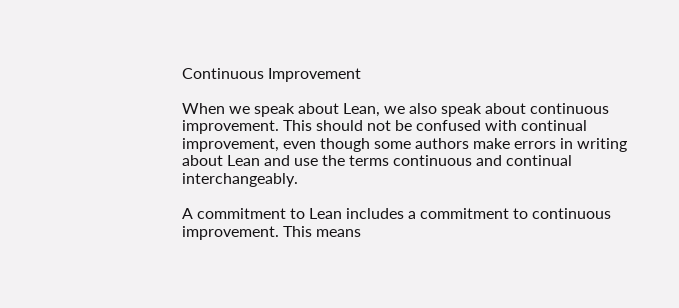Continuous Improvement

When we speak about Lean, we also speak about continuous improvement. This should not be confused with continual improvement, even though some authors make errors in writing about Lean and use the terms continuous and continual interchangeably.

A commitment to Lean includes a commitment to continuous improvement. This means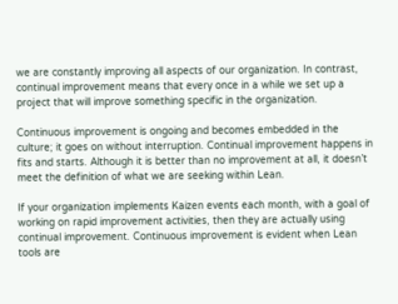we are constantly improving all aspects of our organization. In contrast, continual improvement means that every once in a while we set up a project that will improve something specific in the organization.

Continuous improvement is ongoing and becomes embedded in the culture; it goes on without interruption. Continual improvement happens in fits and starts. Although it is better than no improvement at all, it doesn’t meet the definition of what we are seeking within Lean.

If your organization implements Kaizen events each month, with a goal of working on rapid improvement activities, then they are actually using continual improvement. Continuous improvement is evident when Lean tools are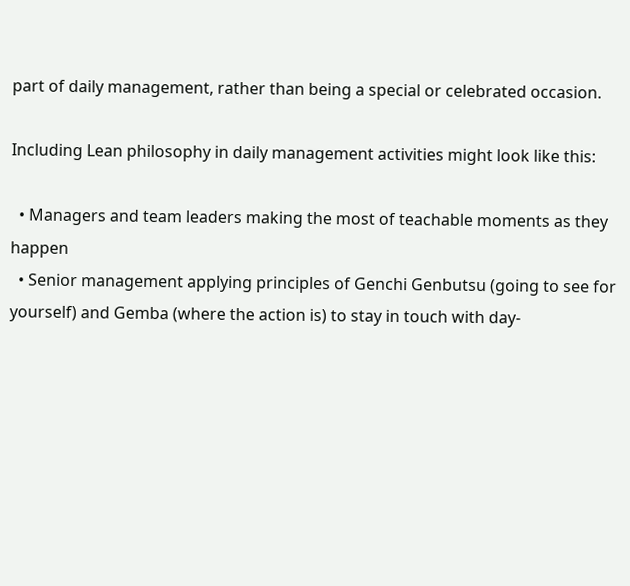part of daily management, rather than being a special or celebrated occasion.

Including Lean philosophy in daily management activities might look like this:

  • Managers and team leaders making the most of teachable moments as they happen
  • Senior management applying principles of Genchi Genbutsu (going to see for yourself) and Gemba (where the action is) to stay in touch with day-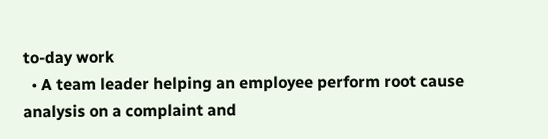to-day work
  • A team leader helping an employee perform root cause analysis on a complaint and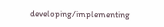developing/implementing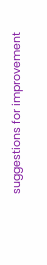suggestions for improvement